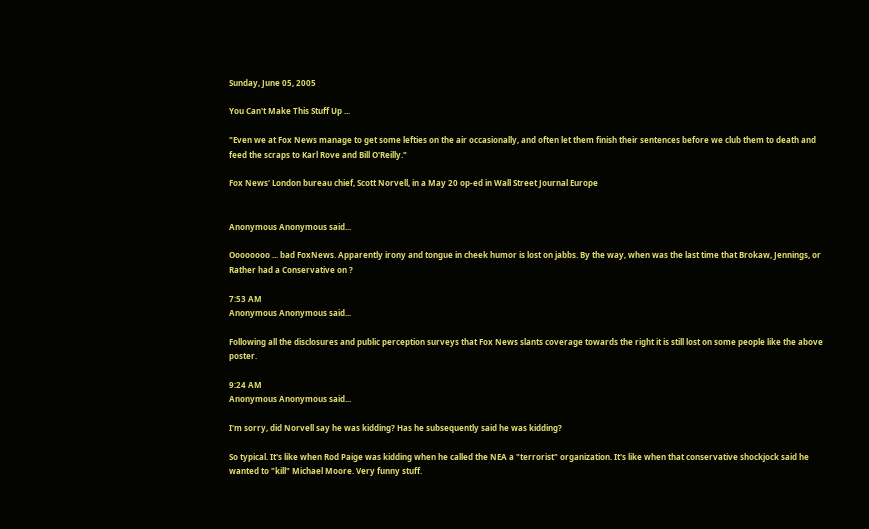Sunday, June 05, 2005

You Can't Make This Stuff Up ...

"Even we at Fox News manage to get some lefties on the air occasionally, and often let them finish their sentences before we club them to death and feed the scraps to Karl Rove and Bill O'Reilly."

Fox News' London bureau chief, Scott Norvell, in a May 20 op-ed in Wall Street Journal Europe


Anonymous Anonymous said...

Oooooooo ... bad FoxNews. Apparently irony and tongue in cheek humor is lost on jabbs. By the way, when was the last time that Brokaw, Jennings, or Rather had a Conservative on ?

7:53 AM
Anonymous Anonymous said...

Following all the disclosures and public perception surveys that Fox News slants coverage towards the right it is still lost on some people like the above poster.

9:24 AM
Anonymous Anonymous said...

I'm sorry, did Norvell say he was kidding? Has he subsequently said he was kidding?

So typical. It's like when Rod Paige was kidding when he called the NEA a "terrorist" organization. It's like when that conservative shockjock said he wanted to "kill" Michael Moore. Very funny stuff.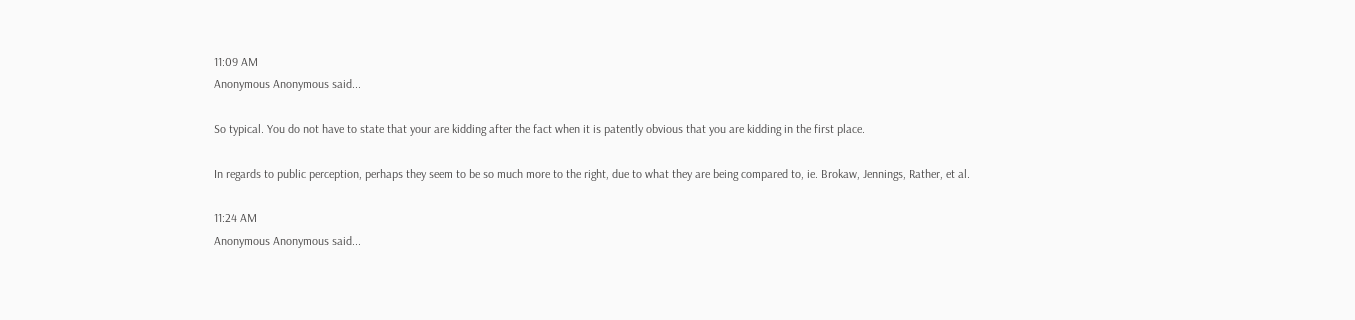11:09 AM
Anonymous Anonymous said...

So typical. You do not have to state that your are kidding after the fact when it is patently obvious that you are kidding in the first place.

In regards to public perception, perhaps they seem to be so much more to the right, due to what they are being compared to, ie. Brokaw, Jennings, Rather, et al.

11:24 AM
Anonymous Anonymous said...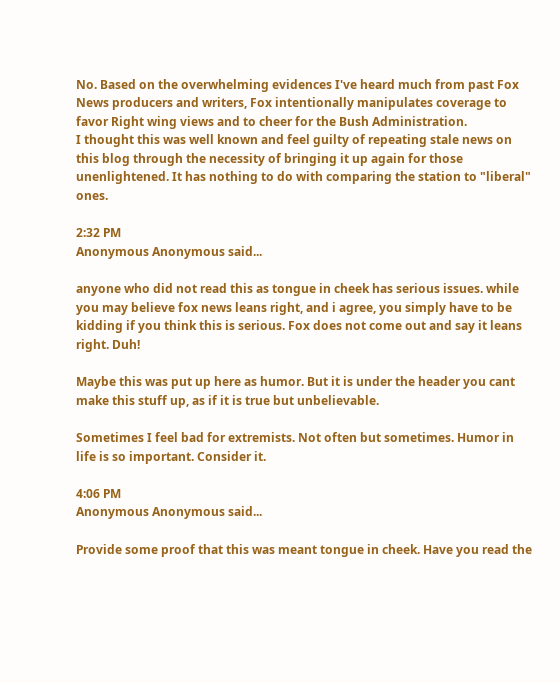No. Based on the overwhelming evidences I've heard much from past Fox News producers and writers, Fox intentionally manipulates coverage to favor Right wing views and to cheer for the Bush Administration.
I thought this was well known and feel guilty of repeating stale news on this blog through the necessity of bringing it up again for those unenlightened. It has nothing to do with comparing the station to "liberal" ones.

2:32 PM
Anonymous Anonymous said...

anyone who did not read this as tongue in cheek has serious issues. while you may believe fox news leans right, and i agree, you simply have to be kidding if you think this is serious. Fox does not come out and say it leans right. Duh!

Maybe this was put up here as humor. But it is under the header you cant make this stuff up, as if it is true but unbelievable.

Sometimes I feel bad for extremists. Not often but sometimes. Humor in life is so important. Consider it.

4:06 PM
Anonymous Anonymous said...

Provide some proof that this was meant tongue in cheek. Have you read the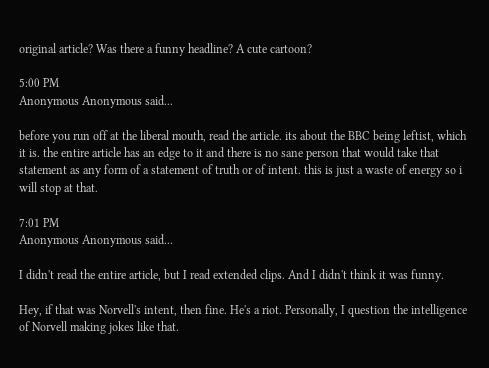original article? Was there a funny headline? A cute cartoon?

5:00 PM
Anonymous Anonymous said...

before you run off at the liberal mouth, read the article. its about the BBC being leftist, which it is. the entire article has an edge to it and there is no sane person that would take that statement as any form of a statement of truth or of intent. this is just a waste of energy so i will stop at that.

7:01 PM
Anonymous Anonymous said...

I didn't read the entire article, but I read extended clips. And I didn't think it was funny.

Hey, if that was Norvell's intent, then fine. He's a riot. Personally, I question the intelligence of Norvell making jokes like that.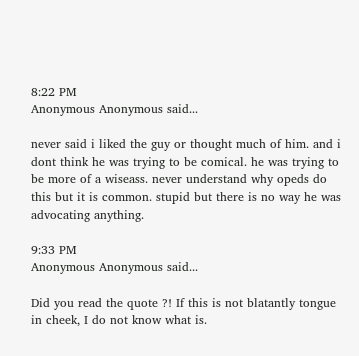8:22 PM
Anonymous Anonymous said...

never said i liked the guy or thought much of him. and i dont think he was trying to be comical. he was trying to be more of a wiseass. never understand why opeds do this but it is common. stupid but there is no way he was advocating anything.

9:33 PM
Anonymous Anonymous said...

Did you read the quote ?! If this is not blatantly tongue in cheek, I do not know what is.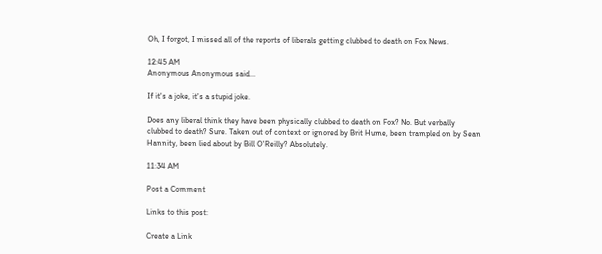Oh, I forgot, I missed all of the reports of liberals getting clubbed to death on Fox News.

12:45 AM
Anonymous Anonymous said...

If it's a joke, it's a stupid joke.

Does any liberal think they have been physically clubbed to death on Fox? No. But verbally clubbed to death? Sure. Taken out of context or ignored by Brit Hume, been trampled on by Sean Hannity, been lied about by Bill O'Reilly? Absolutely.

11:34 AM

Post a Comment

Links to this post:

Create a Link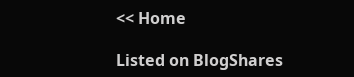<< Home

Listed on BlogShares